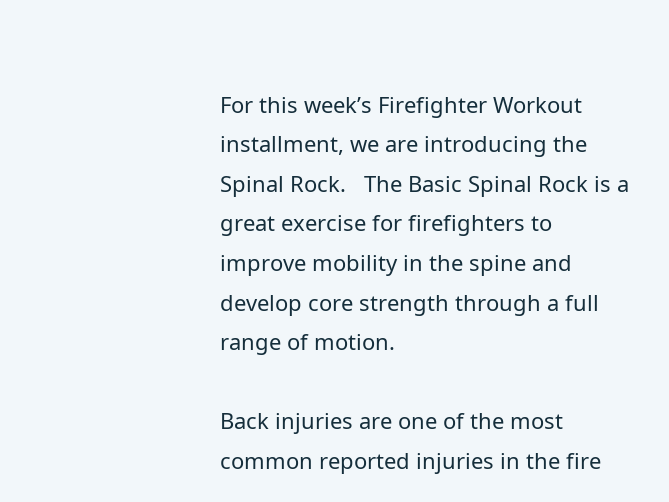For this week’s Firefighter Workout installment, we are introducing the Spinal Rock.   The Basic Spinal Rock is a great exercise for firefighters to improve mobility in the spine and develop core strength through a full range of motion.

Back injuries are one of the most common reported injuries in the fire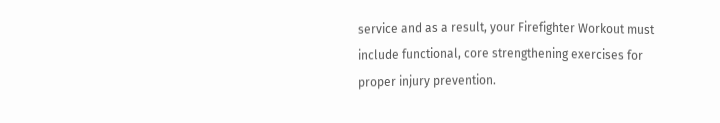service and as a result, your Firefighter Workout must include functional, core strengthening exercises for proper injury prevention.